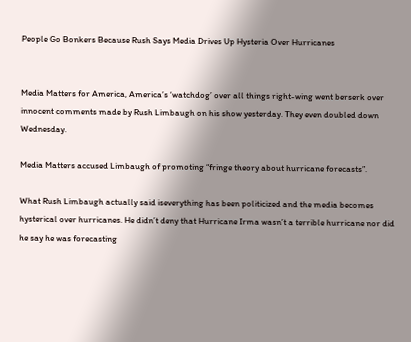People Go Bonkers Because Rush Says Media Drives Up Hysteria Over Hurricanes


Media Matters for America, America’s ‘watchdog’ over all things right-wing went berserk over innocent comments made by Rush Limbaugh on his show yesterday. They even doubled down Wednesday.

Media Matters accused Limbaugh of promoting “fringe theory about hurricane forecasts”.

What Rush Limbaugh actually said iseverything has been politicized and the media becomes hysterical over hurricanes. He didn’t deny that Hurricane Irma wasn’t a terrible hurricane nor did he say he was forecasting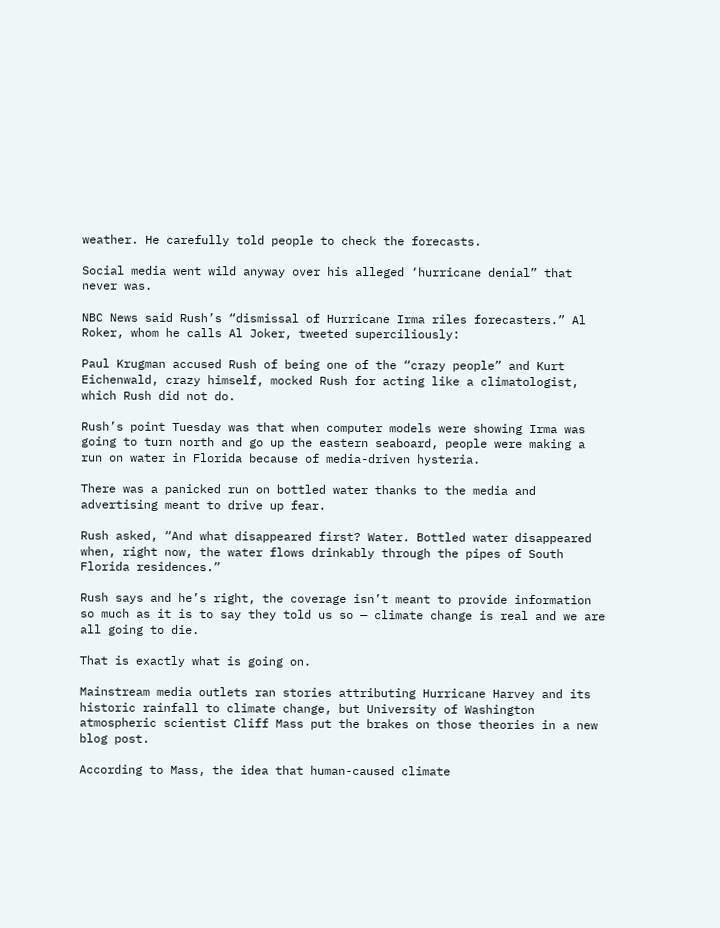weather. He carefully told people to check the forecasts.

Social media went wild anyway over his alleged ‘hurricane denial” that never was.

NBC News said Rush’s “dismissal of Hurricane Irma riles forecasters.” Al Roker, whom he calls Al Joker, tweeted superciliously:

Paul Krugman accused Rush of being one of the “crazy people” and Kurt Eichenwald, crazy himself, mocked Rush for acting like a climatologist, which Rush did not do.

Rush’s point Tuesday was that when computer models were showing Irma was going to turn north and go up the eastern seaboard, people were making a run on water in Florida because of media-driven hysteria.

There was a panicked run on bottled water thanks to the media and advertising meant to drive up fear.

Rush asked, “And what disappeared first? Water. Bottled water disappeared when, right now, the water flows drinkably through the pipes of South Florida residences.”

Rush says and he’s right, the coverage isn’t meant to provide information so much as it is to say they told us so — climate change is real and we are all going to die.

That is exactly what is going on.

Mainstream media outlets ran stories attributing Hurricane Harvey and its historic rainfall to climate change, but University of Washington atmospheric scientist Cliff Mass put the brakes on those theories in a new blog post.

According to Mass, the idea that human-caused climate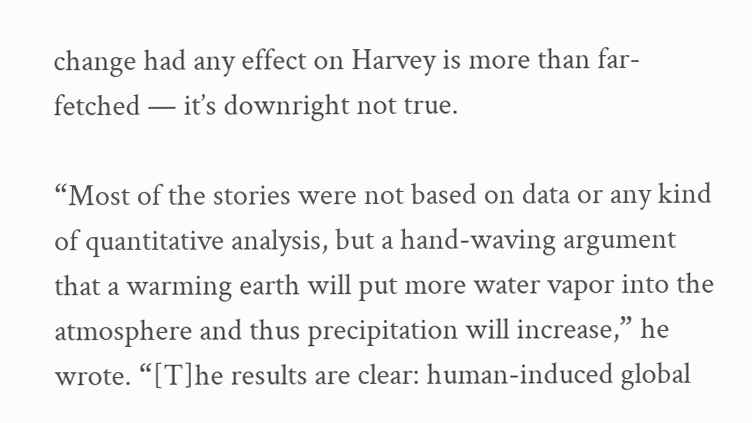change had any effect on Harvey is more than far-fetched — it’s downright not true.

“Most of the stories were not based on data or any kind of quantitative analysis, but a hand-waving argument that a warming earth will put more water vapor into the atmosphere and thus precipitation will increase,” he wrote. “[T]he results are clear: human-induced global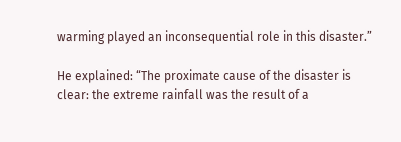warming played an inconsequential role in this disaster.”

He explained: “The proximate cause of the disaster is clear: the extreme rainfall was the result of a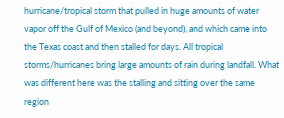hurricane/tropical storm that pulled in huge amounts of water vapor off the Gulf of Mexico (and beyond), and which came into the Texas coast and then stalled for days. All tropical storms/hurricanes bring large amounts of rain during landfall. What was different here was the stalling and sitting over the same region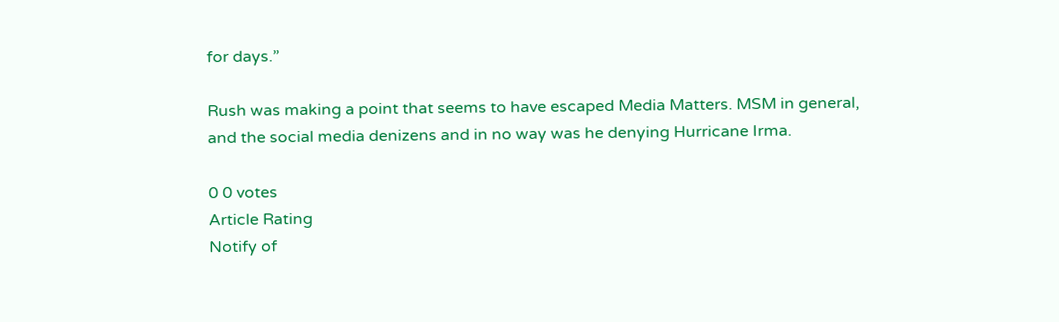for days.”

Rush was making a point that seems to have escaped Media Matters. MSM in general, and the social media denizens and in no way was he denying Hurricane Irma.

0 0 votes
Article Rating
Notify of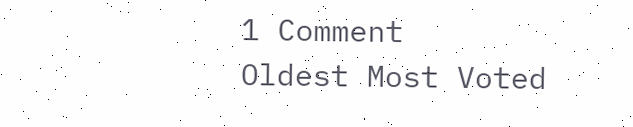1 Comment
Oldest Most Voted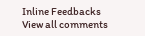Inline Feedbacks
View all comments